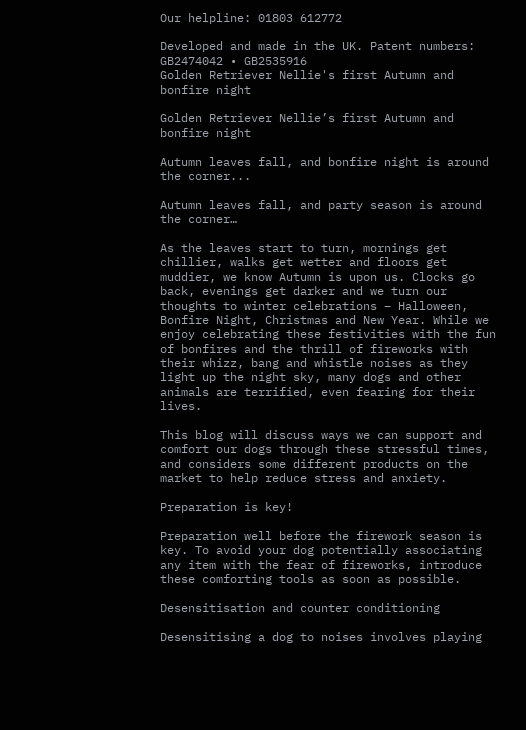Our helpline: 01803 612772

Developed and made in the UK. Patent numbers: GB2474042 • GB2535916
Golden Retriever Nellie's first Autumn and bonfire night

Golden Retriever Nellie’s first Autumn and bonfire night

Autumn leaves fall, and bonfire night is around the corner...

Autumn leaves fall, and party season is around the corner…

As the leaves start to turn, mornings get chillier, walks get wetter and floors get muddier, we know Autumn is upon us. Clocks go back, evenings get darker and we turn our thoughts to winter celebrations – Halloween, Bonfire Night, Christmas and New Year. While we enjoy celebrating these festivities with the fun of bonfires and the thrill of fireworks with their whizz, bang and whistle noises as they light up the night sky, many dogs and other animals are terrified, even fearing for their lives.

This blog will discuss ways we can support and comfort our dogs through these stressful times, and considers some different products on the market to help reduce stress and anxiety.

Preparation is key!

Preparation well before the firework season is key. To avoid your dog potentially associating any item with the fear of fireworks, introduce these comforting tools as soon as possible.

Desensitisation and counter conditioning

Desensitising a dog to noises involves playing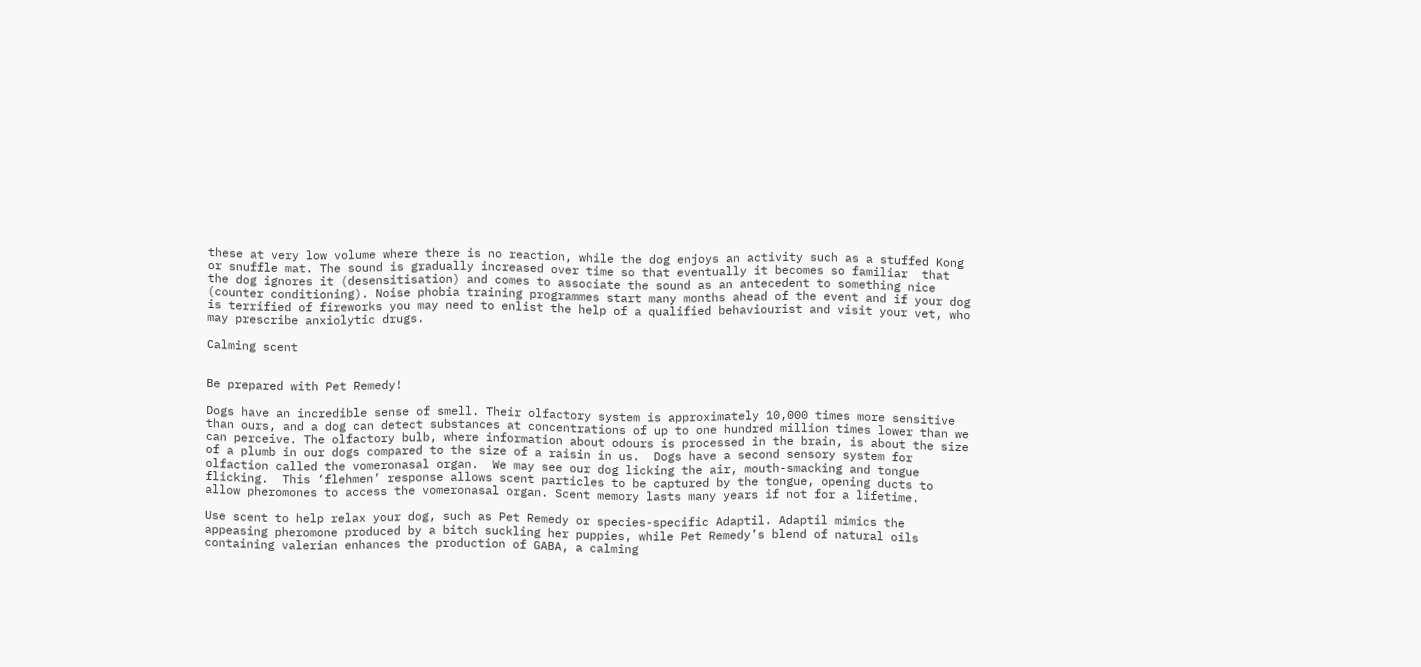these at very low volume where there is no reaction, while the dog enjoys an activity such as a stuffed Kong or snuffle mat. The sound is gradually increased over time so that eventually it becomes so familiar  that the dog ignores it (desensitisation) and comes to associate the sound as an antecedent to something nice (counter conditioning). Noise phobia training programmes start many months ahead of the event and if your dog is terrified of fireworks you may need to enlist the help of a qualified behaviourist and visit your vet, who may prescribe anxiolytic drugs.

Calming scent


Be prepared with Pet Remedy!

Dogs have an incredible sense of smell. Their olfactory system is approximately 10,000 times more sensitive than ours, and a dog can detect substances at concentrations of up to one hundred million times lower than we can perceive. The olfactory bulb, where information about odours is processed in the brain, is about the size of a plumb in our dogs compared to the size of a raisin in us.  Dogs have a second sensory system for olfaction called the vomeronasal organ.  We may see our dog licking the air, mouth-smacking and tongue flicking.  This ‘flehmen’ response allows scent particles to be captured by the tongue, opening ducts to allow pheromones to access the vomeronasal organ. Scent memory lasts many years if not for a lifetime.

Use scent to help relax your dog, such as Pet Remedy or species-specific Adaptil. Adaptil mimics the appeasing pheromone produced by a bitch suckling her puppies, while Pet Remedy’s blend of natural oils containing valerian enhances the production of GABA, a calming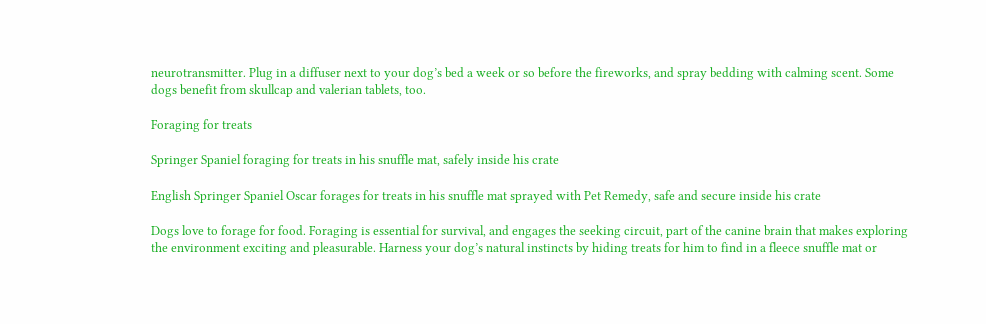neurotransmitter. Plug in a diffuser next to your dog’s bed a week or so before the fireworks, and spray bedding with calming scent. Some dogs benefit from skullcap and valerian tablets, too.

Foraging for treats

Springer Spaniel foraging for treats in his snuffle mat, safely inside his crate

English Springer Spaniel Oscar forages for treats in his snuffle mat sprayed with Pet Remedy, safe and secure inside his crate

Dogs love to forage for food. Foraging is essential for survival, and engages the seeking circuit, part of the canine brain that makes exploring the environment exciting and pleasurable. Harness your dog’s natural instincts by hiding treats for him to find in a fleece snuffle mat or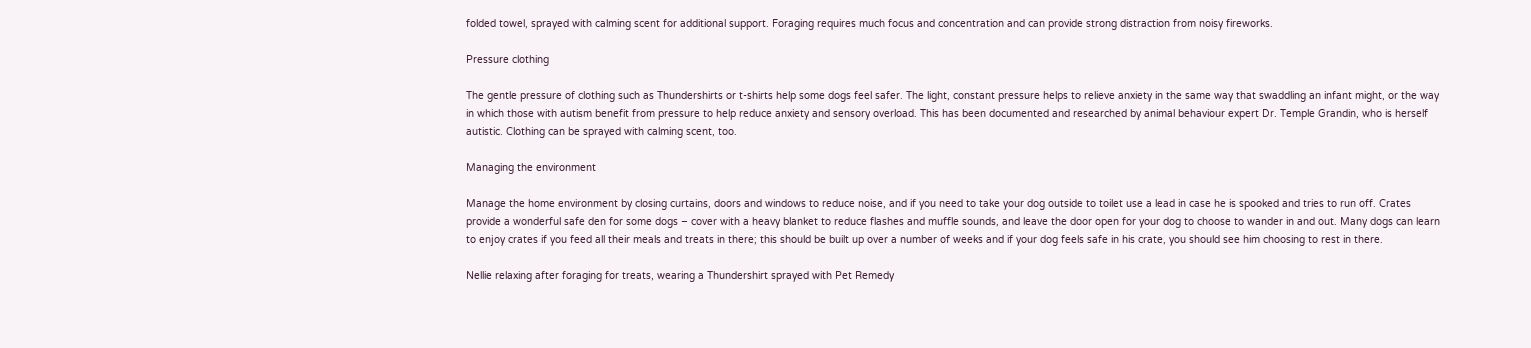folded towel, sprayed with calming scent for additional support. Foraging requires much focus and concentration and can provide strong distraction from noisy fireworks.

Pressure clothing

The gentle pressure of clothing such as Thundershirts or t-shirts help some dogs feel safer. The light, constant pressure helps to relieve anxiety in the same way that swaddling an infant might, or the way in which those with autism benefit from pressure to help reduce anxiety and sensory overload. This has been documented and researched by animal behaviour expert Dr. Temple Grandin, who is herself autistic. Clothing can be sprayed with calming scent, too.

Managing the environment

Manage the home environment by closing curtains, doors and windows to reduce noise, and if you need to take your dog outside to toilet use a lead in case he is spooked and tries to run off. Crates provide a wonderful safe den for some dogs – cover with a heavy blanket to reduce flashes and muffle sounds, and leave the door open for your dog to choose to wander in and out. Many dogs can learn to enjoy crates if you feed all their meals and treats in there; this should be built up over a number of weeks and if your dog feels safe in his crate, you should see him choosing to rest in there.

Nellie relaxing after foraging for treats, wearing a Thundershirt sprayed with Pet Remedy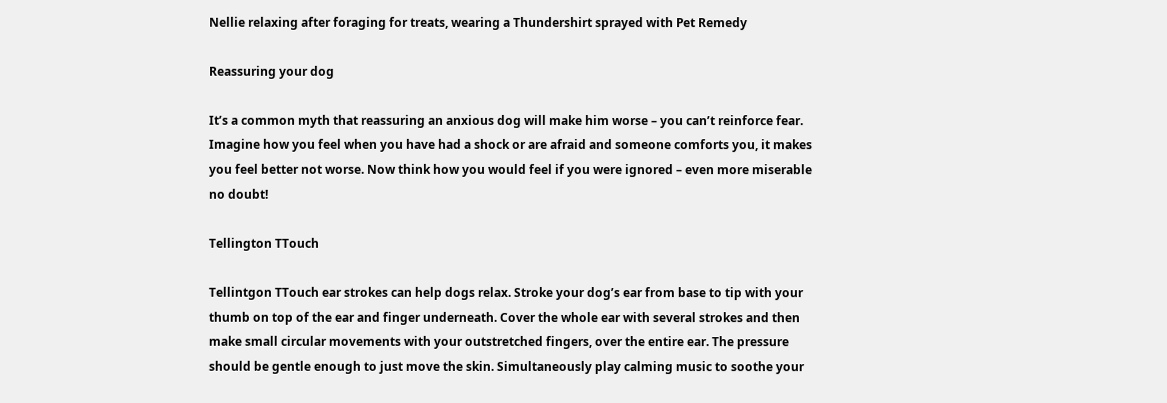Nellie relaxing after foraging for treats, wearing a Thundershirt sprayed with Pet Remedy

Reassuring your dog

It’s a common myth that reassuring an anxious dog will make him worse – you can’t reinforce fear.  Imagine how you feel when you have had a shock or are afraid and someone comforts you, it makes you feel better not worse. Now think how you would feel if you were ignored – even more miserable no doubt!

Tellington TTouch

Tellintgon TTouch ear strokes can help dogs relax. Stroke your dog’s ear from base to tip with your thumb on top of the ear and finger underneath. Cover the whole ear with several strokes and then make small circular movements with your outstretched fingers, over the entire ear. The pressure should be gentle enough to just move the skin. Simultaneously play calming music to soothe your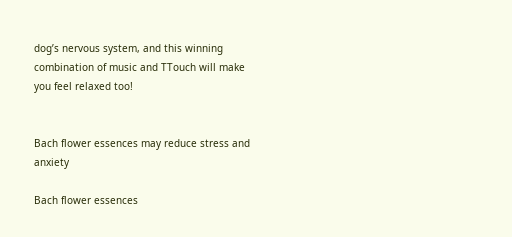dog’s nervous system, and this winning combination of music and TTouch will make you feel relaxed too!


Bach flower essences may reduce stress and anxiety

Bach flower essences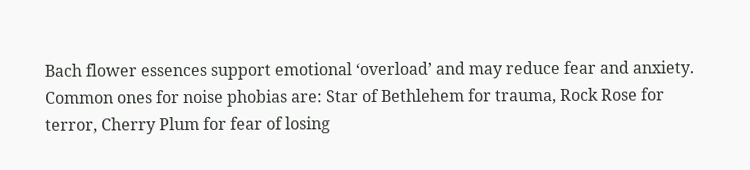Bach flower essences support emotional ‘overload’ and may reduce fear and anxiety. Common ones for noise phobias are: Star of Bethlehem for trauma, Rock Rose for terror, Cherry Plum for fear of losing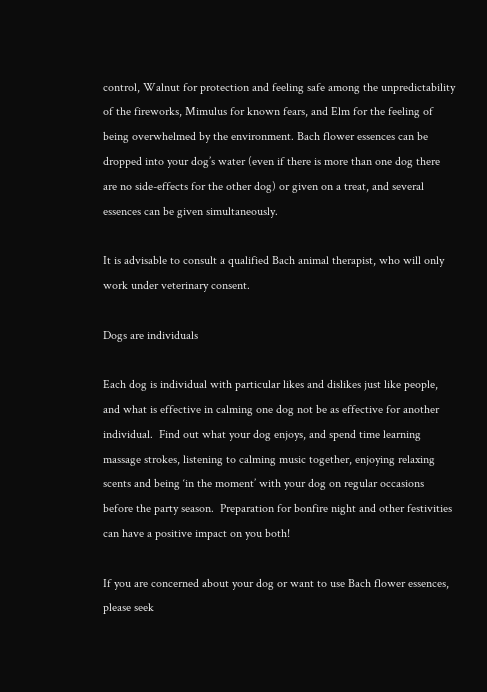control, Walnut for protection and feeling safe among the unpredictability of the fireworks, Mimulus for known fears, and Elm for the feeling of being overwhelmed by the environment. Bach flower essences can be dropped into your dog’s water (even if there is more than one dog there are no side-effects for the other dog) or given on a treat, and several essences can be given simultaneously.

It is advisable to consult a qualified Bach animal therapist, who will only work under veterinary consent.

Dogs are individuals

Each dog is individual with particular likes and dislikes just like people, and what is effective in calming one dog not be as effective for another individual.  Find out what your dog enjoys, and spend time learning massage strokes, listening to calming music together, enjoying relaxing scents and being ‘in the moment’ with your dog on regular occasions before the party season.  Preparation for bonfire night and other festivities can have a positive impact on you both!

If you are concerned about your dog or want to use Bach flower essences, please seek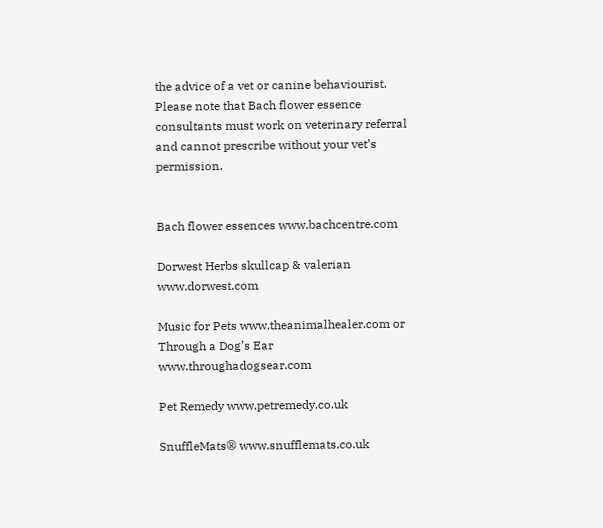the advice of a vet or canine behaviourist. Please note that Bach flower essence consultants must work on veterinary referral and cannot prescribe without your vet’s permission.


Bach flower essences www.bachcentre.com

Dorwest Herbs skullcap & valerian www.dorwest.com

Music for Pets www.theanimalhealer.com or Through a Dog’s Ear www.throughadogsear.com

Pet Remedy www.petremedy.co.uk

SnuffleMats® www.snufflemats.co.uk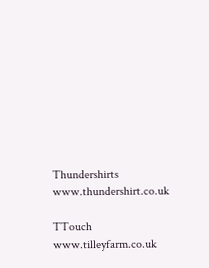Thundershirts www.thundershirt.co.uk

TTouch www.tilleyfarm.co.uk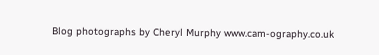Blog photographs by Cheryl Murphy www.cam-ography.co.uk